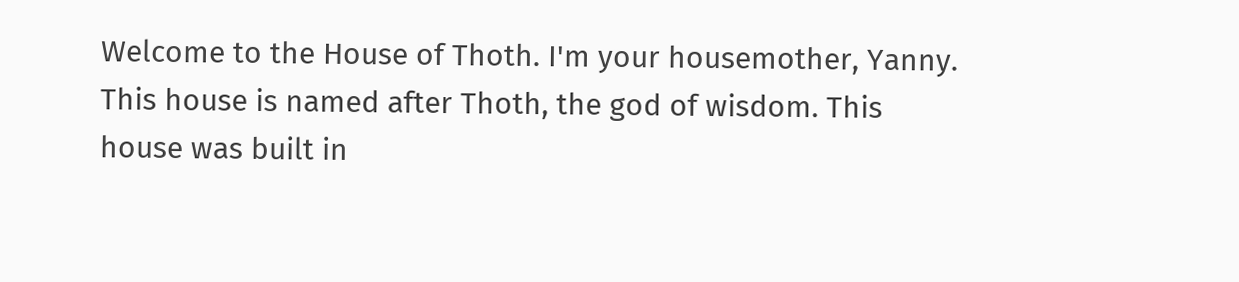Welcome to the House of Thoth. I'm your housemother, Yanny. This house is named after Thoth, the god of wisdom. This house was built in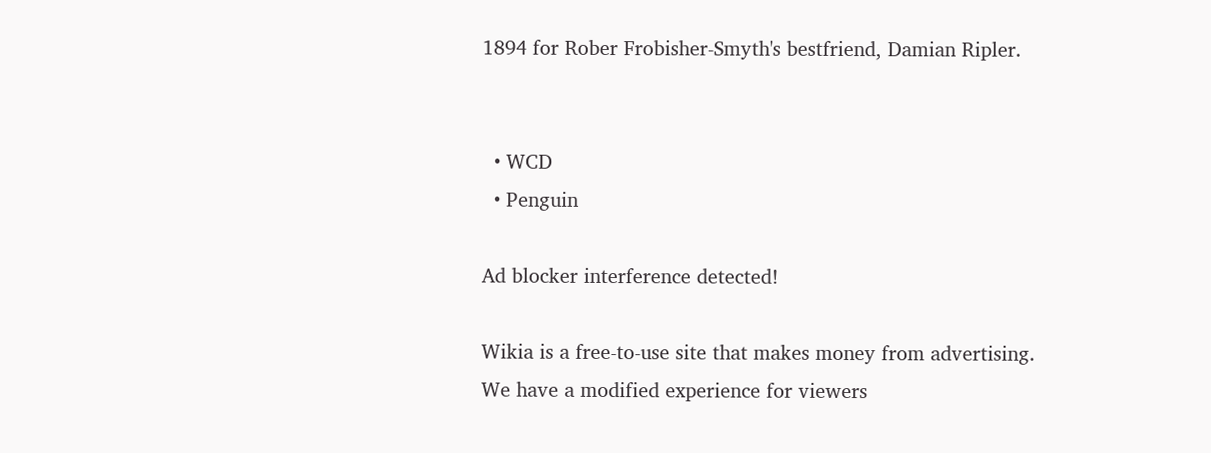1894 for Rober Frobisher-Smyth's bestfriend, Damian Ripler.


  • WCD
  • Penguin

Ad blocker interference detected!

Wikia is a free-to-use site that makes money from advertising. We have a modified experience for viewers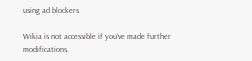using ad blockers

Wikia is not accessible if you’ve made further modifications.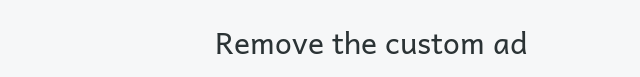Remove the custom ad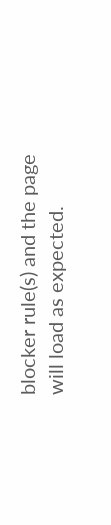blocker rule(s) and the page will load as expected.